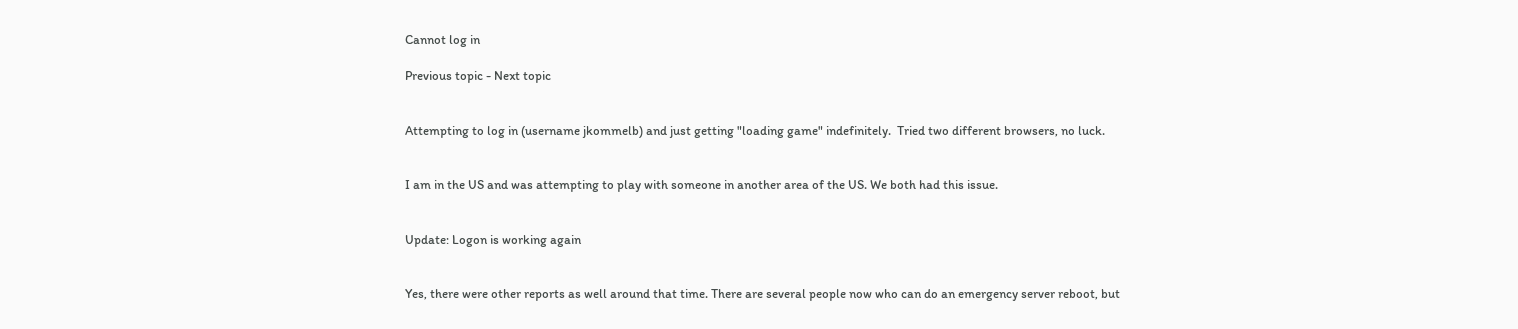Cannot log in

Previous topic - Next topic


Attempting to log in (username jkommelb) and just getting "loading game" indefinitely.  Tried two different browsers, no luck.


I am in the US and was attempting to play with someone in another area of the US. We both had this issue.


Update: Logon is working again


Yes, there were other reports as well around that time. There are several people now who can do an emergency server reboot, but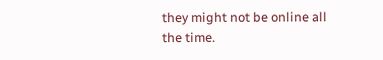they might not be online all the time.